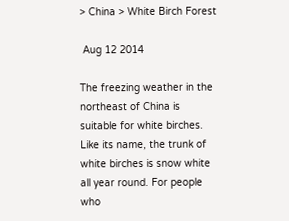> China > White Birch Forest

 Aug 12 2014

The freezing weather in the northeast of China is suitable for white birches. Like its name, the trunk of white birches is snow white all year round. For people who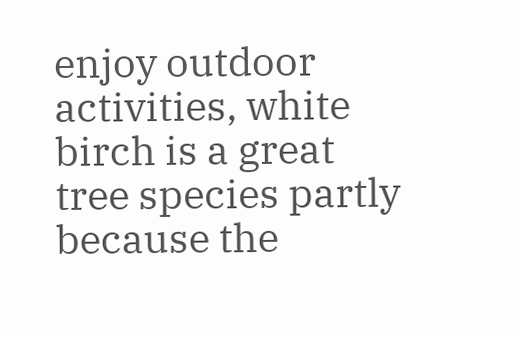enjoy outdoor activities, white birch is a great tree species partly because the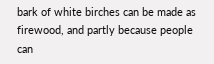bark of white birches can be made as firewood, and partly because people can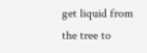get liquid from the tree to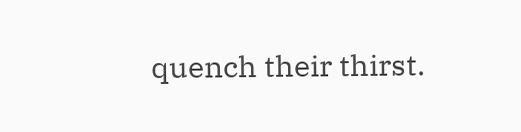quench their thirst.